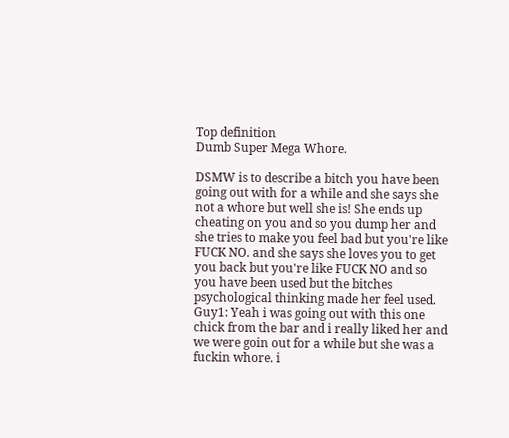Top definition
Dumb Super Mega Whore.

DSMW is to describe a bitch you have been going out with for a while and she says she not a whore but well she is! She ends up cheating on you and so you dump her and she tries to make you feel bad but you're like FUCK NO. and she says she loves you to get you back but you're like FUCK NO and so you have been used but the bitches psychological thinking made her feel used.
Guy1: Yeah i was going out with this one chick from the bar and i really liked her and we were goin out for a while but she was a fuckin whore. i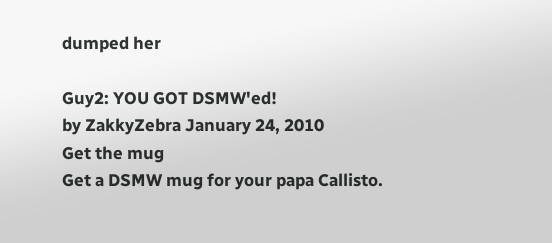dumped her

Guy2: YOU GOT DSMW'ed!
by ZakkyZebra January 24, 2010
Get the mug
Get a DSMW mug for your papa Callisto.